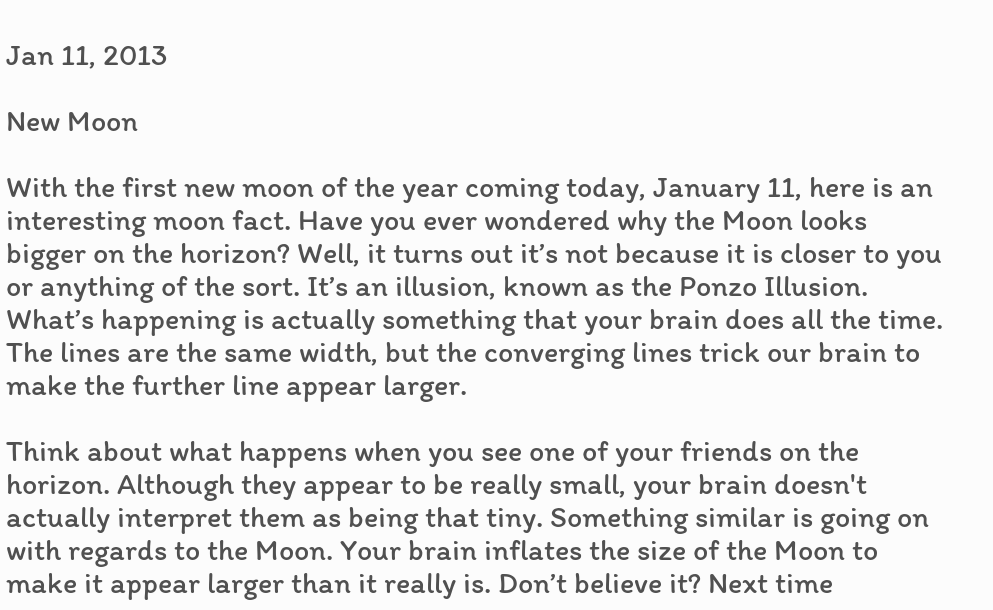Jan 11, 2013

New Moon

With the first new moon of the year coming today, January 11, here is an interesting moon fact. Have you ever wondered why the Moon looks bigger on the horizon? Well, it turns out it’s not because it is closer to you or anything of the sort. It’s an illusion, known as the Ponzo Illusion. What’s happening is actually something that your brain does all the time. The lines are the same width, but the converging lines trick our brain to make the further line appear larger.

Think about what happens when you see one of your friends on the horizon. Although they appear to be really small, your brain doesn't     actually interpret them as being that tiny. Something similar is going on with regards to the Moon. Your brain inflates the size of the Moon to make it appear larger than it really is. Don’t believe it? Next time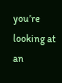you’re looking at an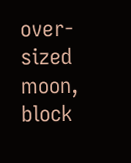over-sized moon, block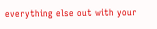everything else out with your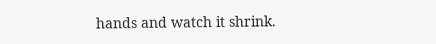hands and watch it shrink.